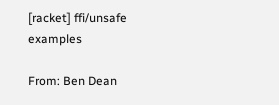[racket] ffi/unsafe examples

From: Ben Dean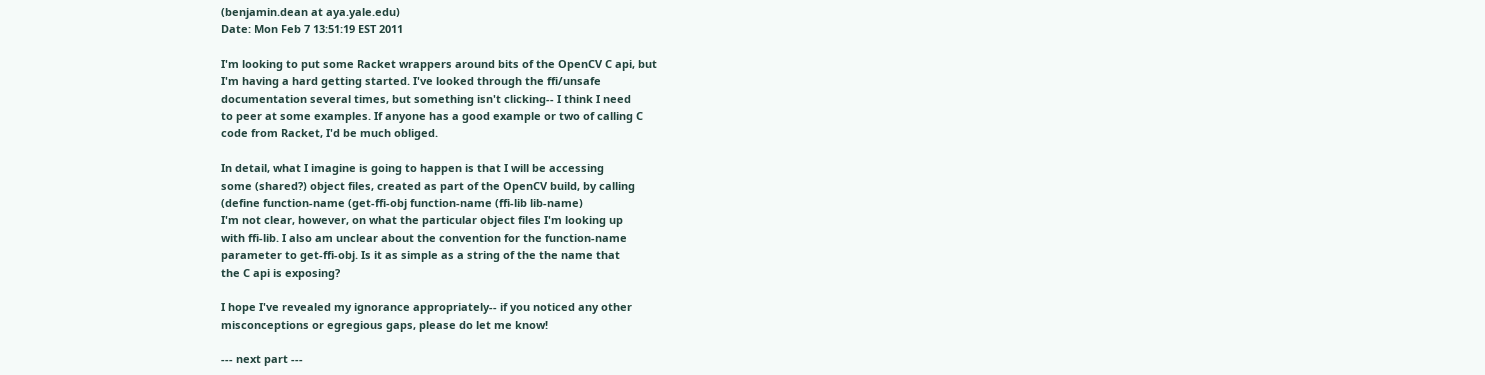(benjamin.dean at aya.yale.edu)
Date: Mon Feb 7 13:51:19 EST 2011

I'm looking to put some Racket wrappers around bits of the OpenCV C api, but
I'm having a hard getting started. I've looked through the ffi/unsafe
documentation several times, but something isn't clicking-- I think I need
to peer at some examples. If anyone has a good example or two of calling C
code from Racket, I'd be much obliged.

In detail, what I imagine is going to happen is that I will be accessing
some (shared?) object files, created as part of the OpenCV build, by calling
(define function-name (get-ffi-obj function-name (ffi-lib lib-name)
I'm not clear, however, on what the particular object files I'm looking up
with ffi-lib. I also am unclear about the convention for the function-name
parameter to get-ffi-obj. Is it as simple as a string of the the name that
the C api is exposing?

I hope I've revealed my ignorance appropriately-- if you noticed any other
misconceptions or egregious gaps, please do let me know!

--- next part ---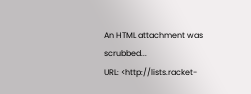An HTML attachment was scrubbed...
URL: <http://lists.racket-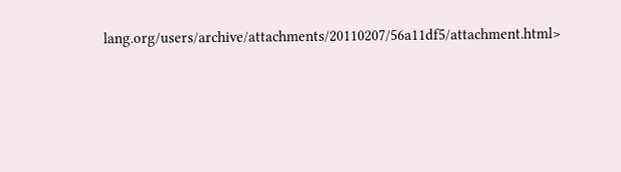lang.org/users/archive/attachments/20110207/56a11df5/attachment.html>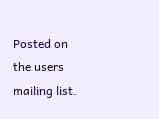Posted on the users mailing list.